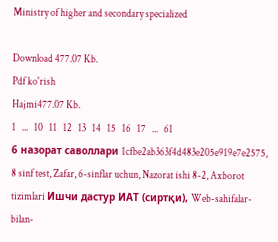Ministry of higher and secondary specialized

Download 477.07 Kb.
Pdf ko'rish
Hajmi477.07 Kb.
1   ...   10   11   12   13   14   15   16   17   ...   61
6 назорат саволлари 1cfbe2ab363f4d483e205e919e7e2575, 8 sinf test, Zafar, 6-sinflar uchun, Nazorat ishi 8-2, Axborot tizimlari Ишчи дастур ИАТ (сиртқи), Web-sahifalar-bilan-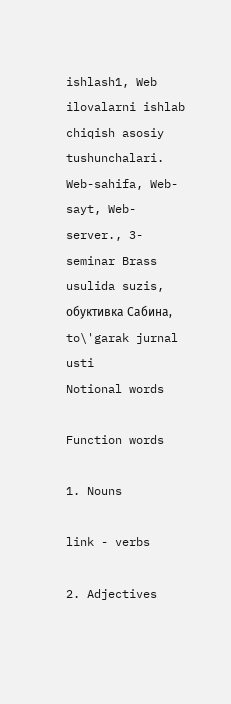ishlash1, Web ilovalarni ishlab chiqish asosiy tushunchalari. Web-sahifa, Web-sayt, Web-server., 3-seminar Brass usulida suzis, обуктивка Сабина, to\'garak jurnal usti
Notional words

Function words

1. Nouns

link - verbs

2. Adjectives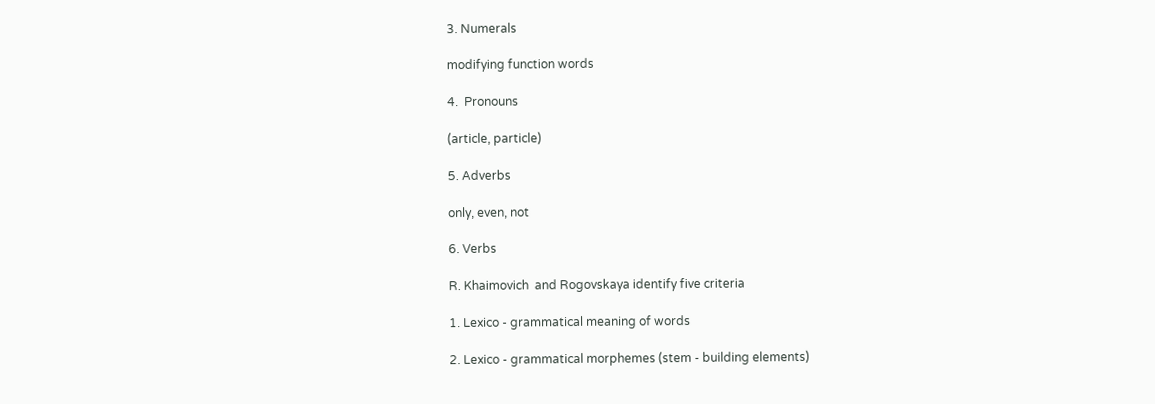3. Numerals

modifying function words

4.  Pronouns

(article, particle)

5. Adverbs

only, even, not

6. Verbs

R. Khaimovich  and Rogovskaya identify five criteria

1. Lexico - grammatical meaning of words

2. Lexico - grammatical morphemes (stem - building elements)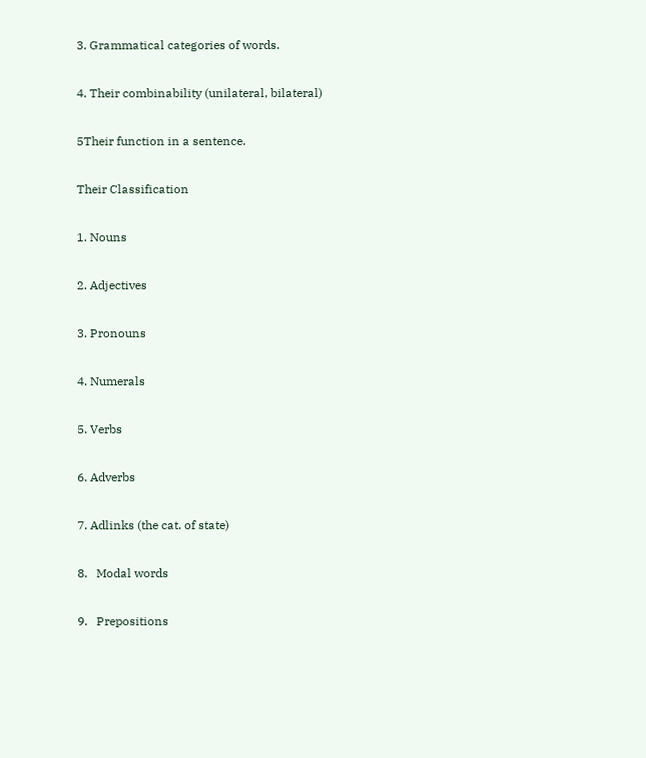3. Grammatical categories of words.

4. Their combinability (unilateral, bilateral)

5Their function in a sentence.

Their Classification

1. Nouns

2. Adjectives

3. Pronouns

4. Numerals

5. Verbs

6. Adverbs

7. Adlinks (the cat. of state)

8.   Modal words

9.   Prepositions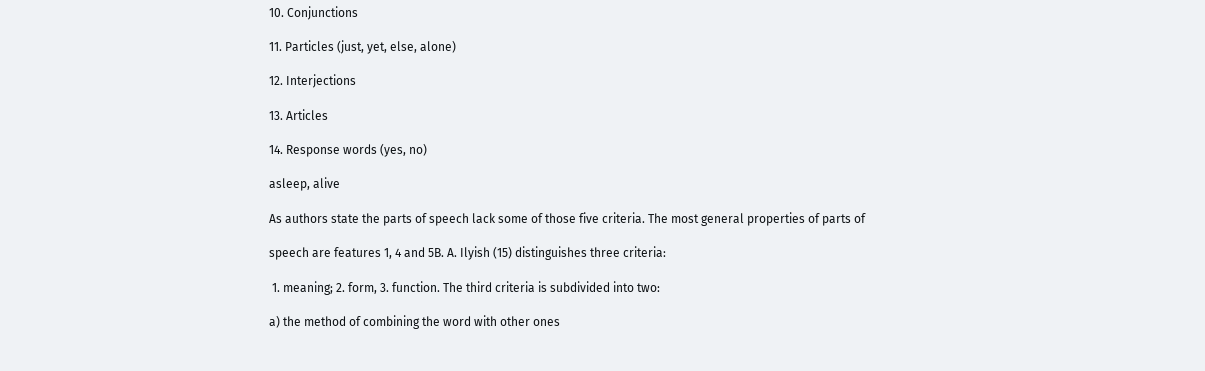10. Conjunctions

11. Particles (just, yet, else, alone)

12. Interjections

13. Articles

14. Response words (yes, no)

asleep, alive

As authors state the parts of speech lack some of those five criteria. The most general properties of parts of

speech are features 1, 4 and 5B. A. Ilyish (15) distinguishes three criteria:

 1. meaning; 2. form, 3. function. The third criteria is subdivided into two:

a) the method of combining the word with other ones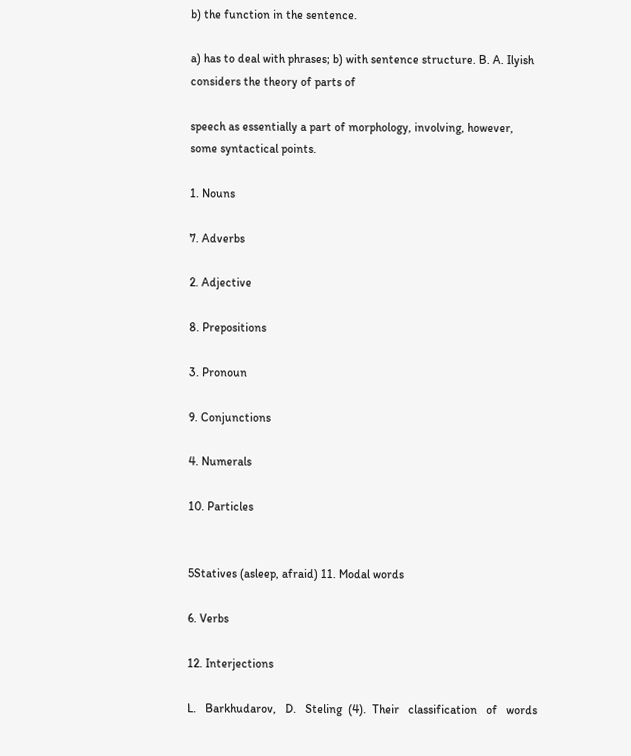b) the function in the sentence.

a) has to deal with phrases; b) with sentence structure. B. A. Ilyish considers the theory of parts of

speech as essentially a part of morphology, involving, however, some syntactical points.

1. Nouns

7. Adverbs

2. Adjective

8. Prepositions

3. Pronoun

9. Conjunctions

4. Numerals

10. Particles


5Statives (asleep, afraid) 11. Modal words

6. Verbs

12. Interjections

L.   Barkhudarov,   D.   Steling  (4).  Their   classification   of   words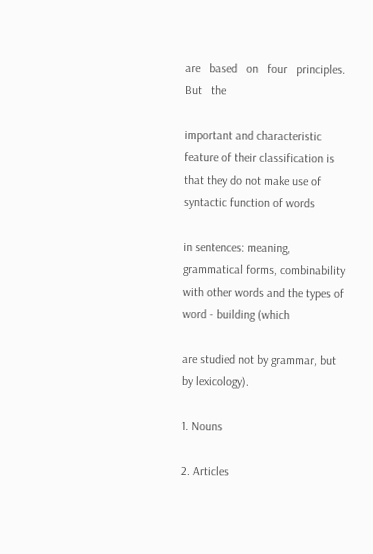are   based   on   four   principles.   But   the

important and characteristic feature of their classification is that they do not make use of syntactic function of words

in sentences: meaning, grammatical forms, combinability with other words and the types of word - building (which

are studied not by grammar, but by lexicology).

1. Nouns

2. Articles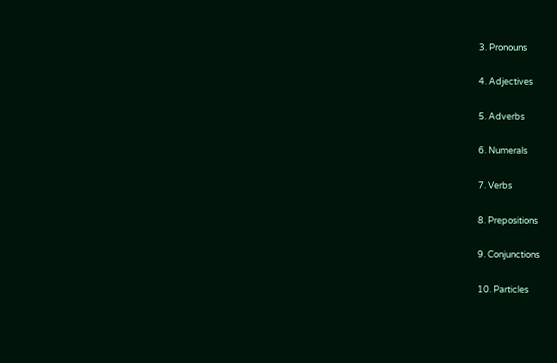3. Pronouns

4. Adjectives

5. Adverbs

6. Numerals

7. Verbs

8. Prepositions

9. Conjunctions

10. Particles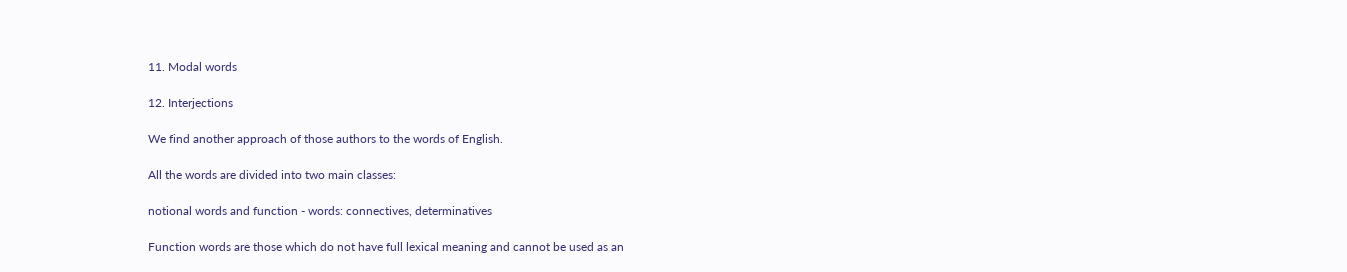11. Modal words

12. Interjections

We find another approach of those authors to the words of English.

All the words are divided into two main classes:

notional words and function - words: connectives, determinatives

Function words are those which do not have full lexical meaning and cannot be used as an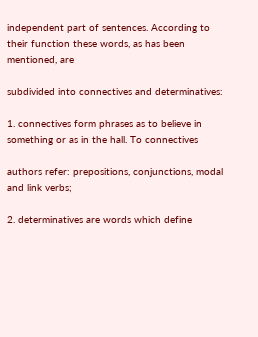independent part of sentences. According to their function these words, as has been mentioned, are

subdivided into connectives and determinatives:

1. connectives form phrases as to believe in something or as in the hall. To connectives

authors refer: prepositions, conjunctions, modal and link verbs;

2. determinatives are words which define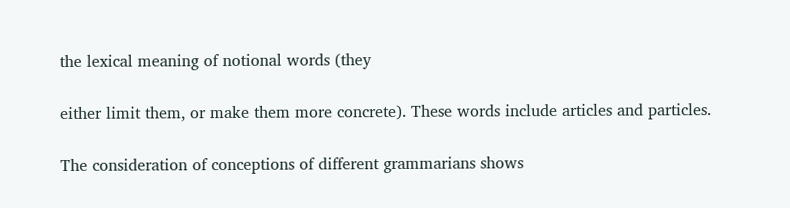the lexical meaning of notional words (they

either limit them, or make them more concrete). These words include articles and particles.

The consideration of conceptions of different grammarians shows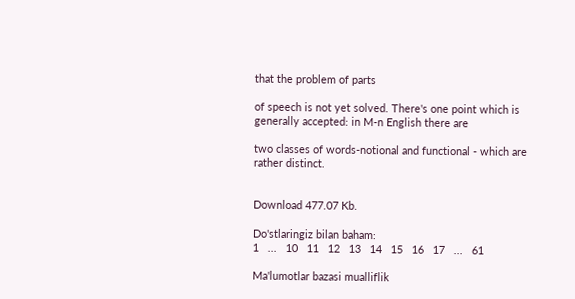that the problem of parts

of speech is not yet solved. There's one point which is generally accepted: in M-n English there are

two classes of words-notional and functional - which are rather distinct.


Download 477.07 Kb.

Do'stlaringiz bilan baham:
1   ...   10   11   12   13   14   15   16   17   ...   61

Ma'lumotlar bazasi mualliflik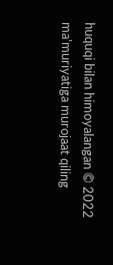huquqi bilan himoyalangan © 2022
ma'muriyatiga murojaat qiling